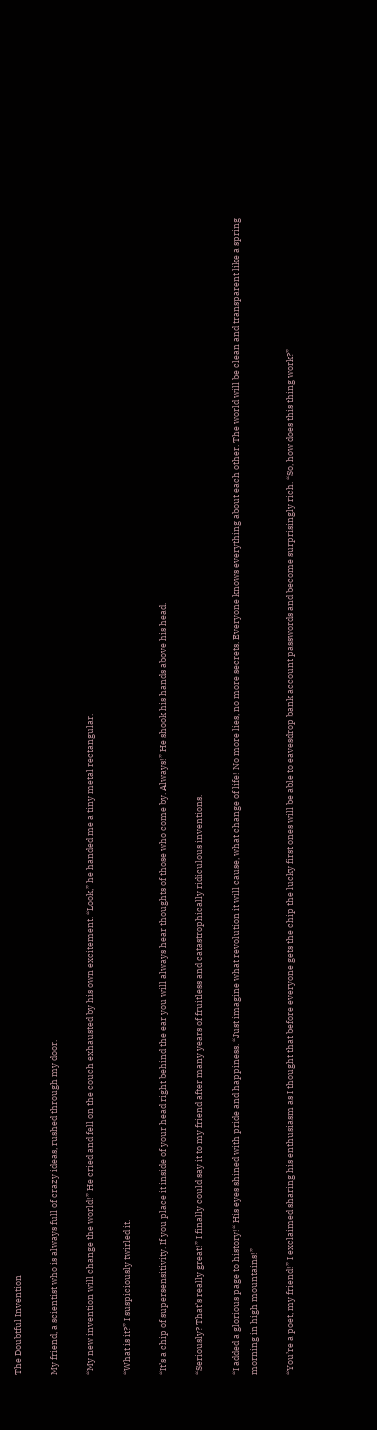The Doubtful Invention

My friend, a scientist who is always full of crazy ideas, rushed through my door.

“My new invention will change the world!” He cried and fell on the couch exhausted by his own excitement. “Look,” he handed me a tiny metal rectangular.

“What is it?” I suspiciously twirled it.

“It’s a chip of supersensitivity. If you place it inside of your head right behind the ear you will always hear thoughts of those who come by. Always!” He shook his hands above his head.

“Seriously? That’s really great!” I finally could say it to my friend after many years of fruitless and catastrophically ridiculous inventions.

“I added a glorious page to history!“ His eyes shined with pride and happiness. “Just imagine what revolution it will cause, what change of life! No more lies, no more secrets. Everyone knows everything about each other. The world will be clean and transparent like a spring morning in high mountains!”

“You’re a poet, my friend!” I exclaimed sharing his enthusiasm as I thought that before everyone gets the chip the lucky first ones will be able to eavesdrop bank account passwords and become surprisingly rich. “So, how does this thing work?”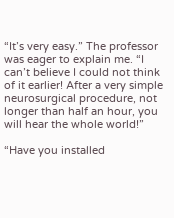“It’s very easy.” The professor was eager to explain me. “I can’t believe I could not think of it earlier! After a very simple neurosurgical procedure, not longer than half an hour, you will hear the whole world!”

“Have you installed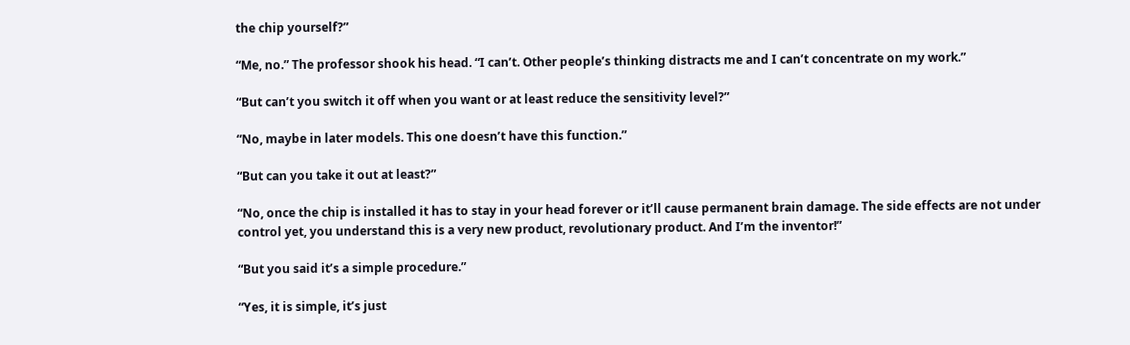the chip yourself?”

“Me, no.” The professor shook his head. “I can’t. Other people’s thinking distracts me and I can’t concentrate on my work.”

“But can’t you switch it off when you want or at least reduce the sensitivity level?”

“No, maybe in later models. This one doesn’t have this function.”

“But can you take it out at least?”

“No, once the chip is installed it has to stay in your head forever or it’ll cause permanent brain damage. The side effects are not under control yet, you understand this is a very new product, revolutionary product. And I’m the inventor!”

“But you said it’s a simple procedure.”

“Yes, it is simple, it’s just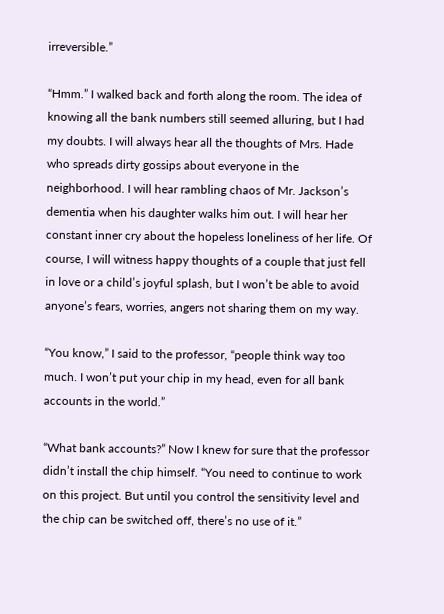irreversible.”

“Hmm.” I walked back and forth along the room. The idea of knowing all the bank numbers still seemed alluring, but I had my doubts. I will always hear all the thoughts of Mrs. Hade who spreads dirty gossips about everyone in the neighborhood. I will hear rambling chaos of Mr. Jackson’s dementia when his daughter walks him out. I will hear her constant inner cry about the hopeless loneliness of her life. Of course, I will witness happy thoughts of a couple that just fell in love or a child’s joyful splash, but I won’t be able to avoid anyone’s fears, worries, angers not sharing them on my way.

“You know,” I said to the professor, “people think way too much. I won’t put your chip in my head, even for all bank accounts in the world.”

“What bank accounts?” Now I knew for sure that the professor didn’t install the chip himself. “You need to continue to work on this project. But until you control the sensitivity level and the chip can be switched off, there’s no use of it.”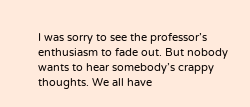I was sorry to see the professor’s enthusiasm to fade out. But nobody wants to hear somebody’s crappy thoughts. We all have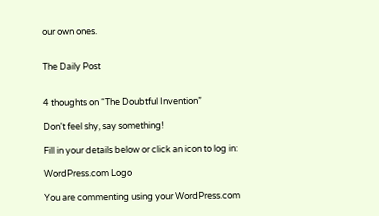our own ones.


The Daily Post


4 thoughts on “The Doubtful Invention”

Don't feel shy, say something!

Fill in your details below or click an icon to log in:

WordPress.com Logo

You are commenting using your WordPress.com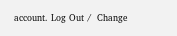account. Log Out /  Change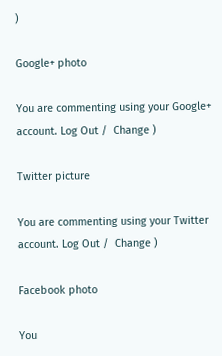)

Google+ photo

You are commenting using your Google+ account. Log Out /  Change )

Twitter picture

You are commenting using your Twitter account. Log Out /  Change )

Facebook photo

You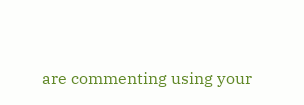are commenting using your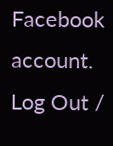Facebook account. Log Out /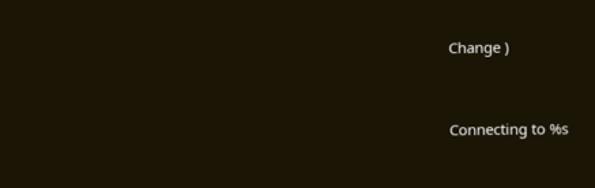Change )


Connecting to %s